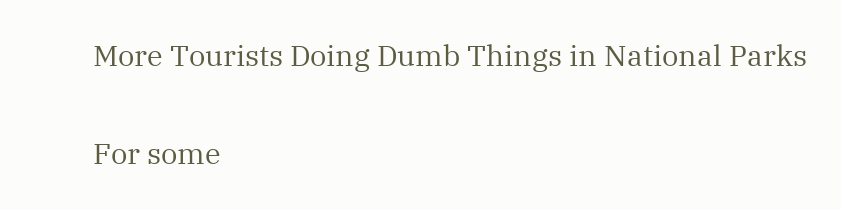More Tourists Doing Dumb Things in National Parks

For some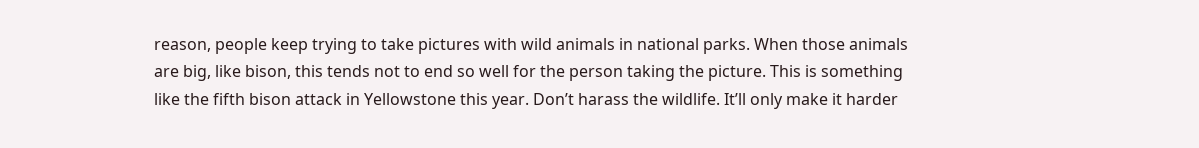reason, people keep trying to take pictures with wild animals in national parks. When those animals are big, like bison, this tends not to end so well for the person taking the picture. This is something like the fifth bison attack in Yellowstone this year. Don’t harass the wildlife. It’ll only make it harder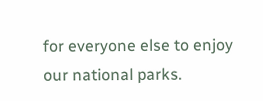for everyone else to enjoy our national parks.